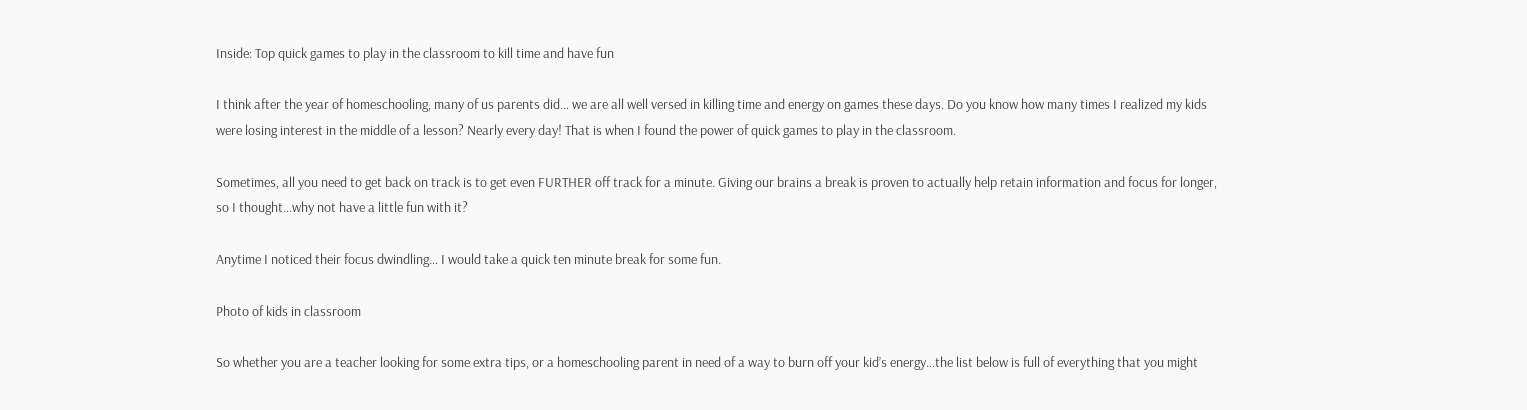Inside: Top quick games to play in the classroom to kill time and have fun

I think after the year of homeschooling, many of us parents did… we are all well versed in killing time and energy on games these days. Do you know how many times I realized my kids were losing interest in the middle of a lesson? Nearly every day! That is when I found the power of quick games to play in the classroom.

Sometimes, all you need to get back on track is to get even FURTHER off track for a minute. Giving our brains a break is proven to actually help retain information and focus for longer, so I thought…why not have a little fun with it?

Anytime I noticed their focus dwindling… I would take a quick ten minute break for some fun.

Photo of kids in classroom

So whether you are a teacher looking for some extra tips, or a homeschooling parent in need of a way to burn off your kid’s energy…the list below is full of everything that you might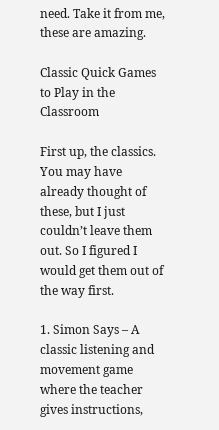need. Take it from me, these are amazing.

Classic Quick Games to Play in the Classroom

First up, the classics. You may have already thought of these, but I just couldn’t leave them out. So I figured I would get them out of the way first.

1. Simon Says – A classic listening and movement game where the teacher gives instructions,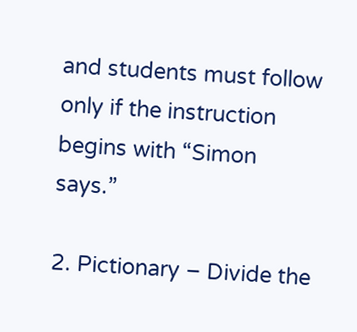and students must follow only if the instruction begins with “Simon says.”

2. Pictionary – Divide the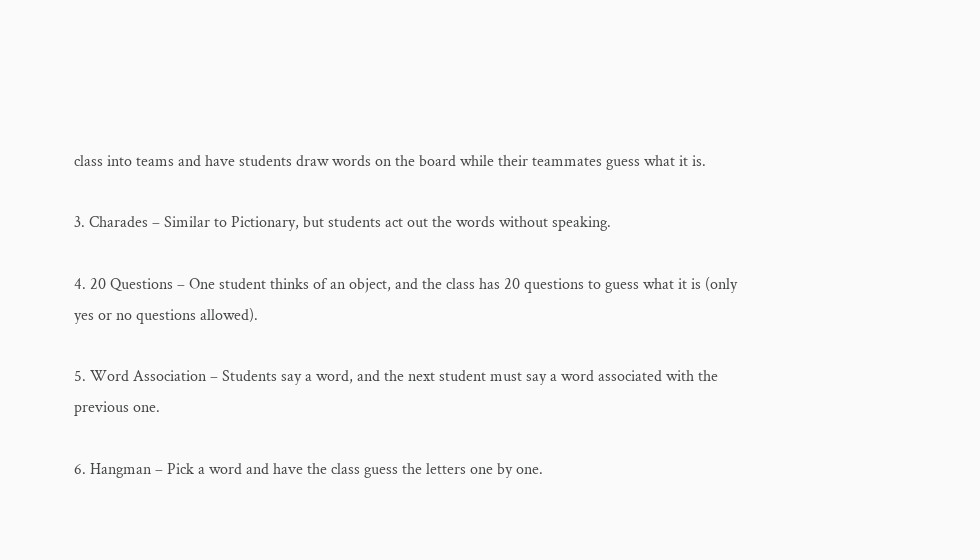class into teams and have students draw words on the board while their teammates guess what it is.

3. Charades – Similar to Pictionary, but students act out the words without speaking.

4. 20 Questions – One student thinks of an object, and the class has 20 questions to guess what it is (only yes or no questions allowed).

5. Word Association – Students say a word, and the next student must say a word associated with the previous one.

6. Hangman – Pick a word and have the class guess the letters one by one.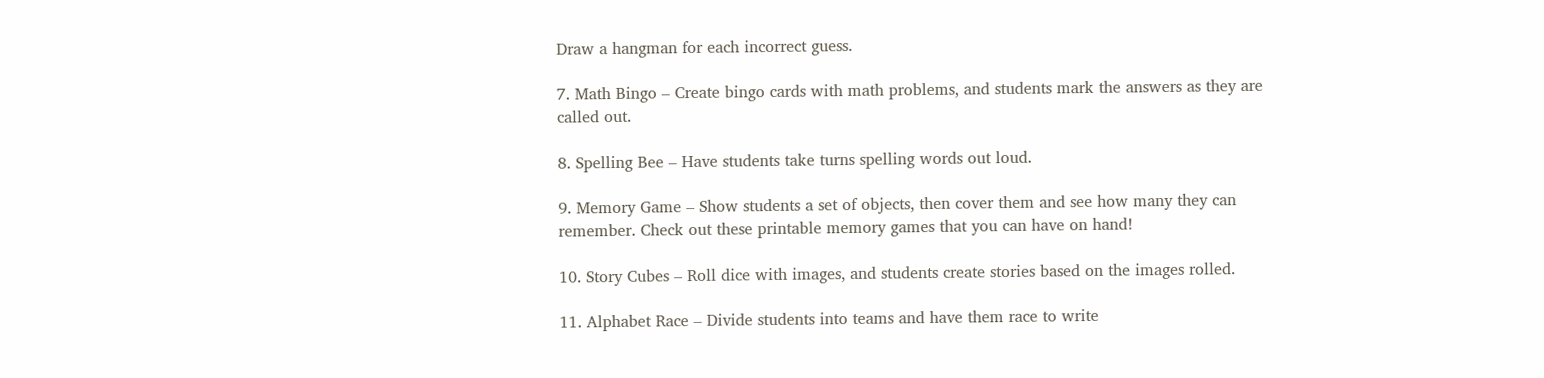Draw a hangman for each incorrect guess.

7. Math Bingo – Create bingo cards with math problems, and students mark the answers as they are called out.

8. Spelling Bee – Have students take turns spelling words out loud.

9. Memory Game – Show students a set of objects, then cover them and see how many they can remember. Check out these printable memory games that you can have on hand!

10. Story Cubes – Roll dice with images, and students create stories based on the images rolled.

11. Alphabet Race – Divide students into teams and have them race to write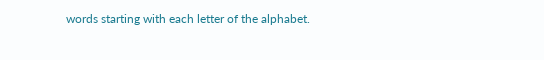words starting with each letter of the alphabet.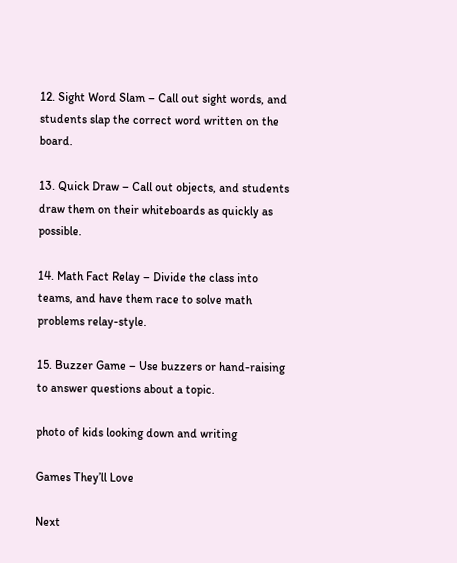12. Sight Word Slam – Call out sight words, and students slap the correct word written on the board.

13. Quick Draw – Call out objects, and students draw them on their whiteboards as quickly as possible.

14. Math Fact Relay – Divide the class into teams, and have them race to solve math problems relay-style.

15. Buzzer Game – Use buzzers or hand-raising to answer questions about a topic.

photo of kids looking down and writing

Games They’ll Love

Next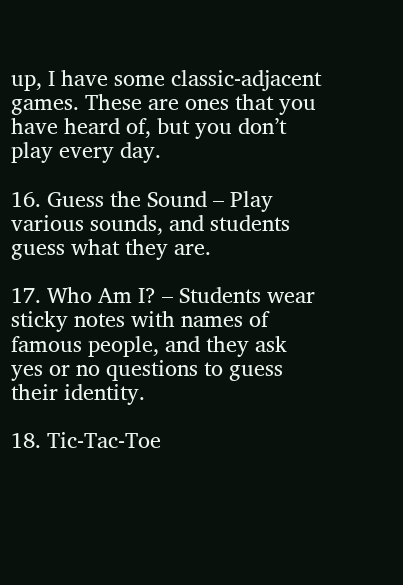up, I have some classic-adjacent games. These are ones that you have heard of, but you don’t play every day.

16. Guess the Sound – Play various sounds, and students guess what they are.

17. Who Am I? – Students wear sticky notes with names of famous people, and they ask yes or no questions to guess their identity.

18. Tic-Tac-Toe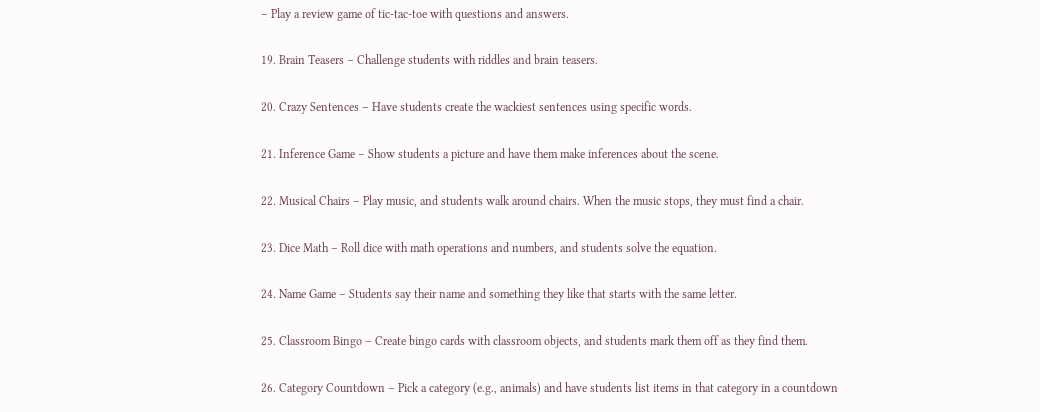– Play a review game of tic-tac-toe with questions and answers.

19. Brain Teasers – Challenge students with riddles and brain teasers.

20. Crazy Sentences – Have students create the wackiest sentences using specific words.

21. Inference Game – Show students a picture and have them make inferences about the scene.

22. Musical Chairs – Play music, and students walk around chairs. When the music stops, they must find a chair.

23. Dice Math – Roll dice with math operations and numbers, and students solve the equation.

24. Name Game – Students say their name and something they like that starts with the same letter.

25. Classroom Bingo – Create bingo cards with classroom objects, and students mark them off as they find them.

26. Category Countdown – Pick a category (e.g., animals) and have students list items in that category in a countdown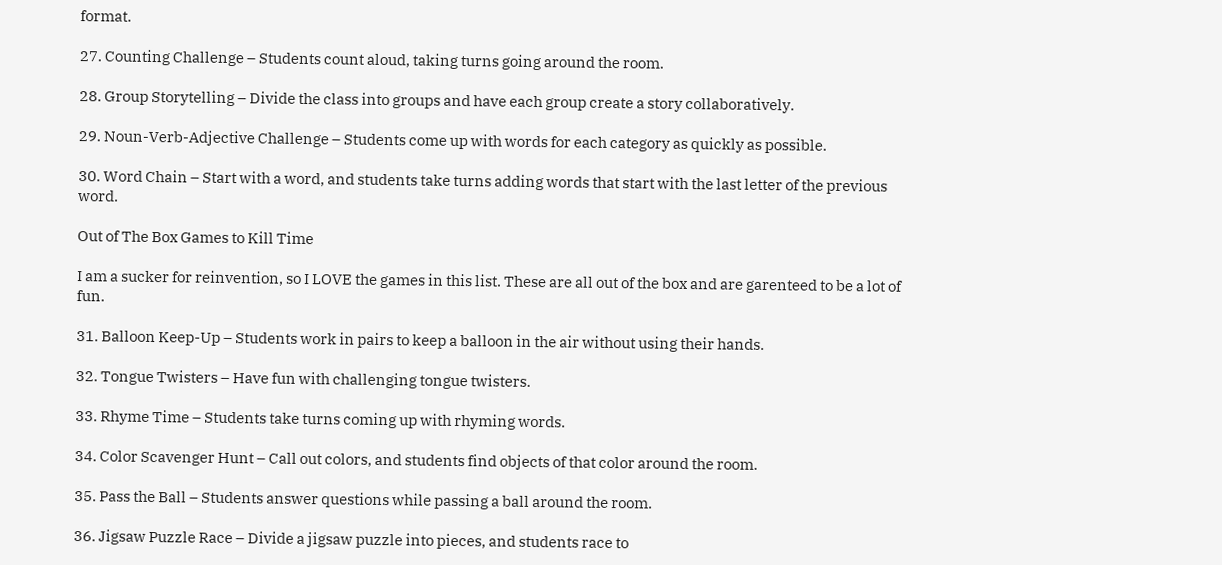format.

27. Counting Challenge – Students count aloud, taking turns going around the room.

28. Group Storytelling – Divide the class into groups and have each group create a story collaboratively.

29. Noun-Verb-Adjective Challenge – Students come up with words for each category as quickly as possible.

30. Word Chain – Start with a word, and students take turns adding words that start with the last letter of the previous word.

Out of The Box Games to Kill Time

I am a sucker for reinvention, so I LOVE the games in this list. These are all out of the box and are garenteed to be a lot of fun.

31. Balloon Keep-Up – Students work in pairs to keep a balloon in the air without using their hands.

32. Tongue Twisters – Have fun with challenging tongue twisters.

33. Rhyme Time – Students take turns coming up with rhyming words.

34. Color Scavenger Hunt – Call out colors, and students find objects of that color around the room.

35. Pass the Ball – Students answer questions while passing a ball around the room.

36. Jigsaw Puzzle Race – Divide a jigsaw puzzle into pieces, and students race to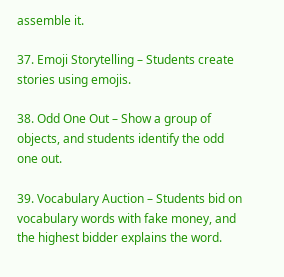assemble it.

37. Emoji Storytelling – Students create stories using emojis.

38. Odd One Out – Show a group of objects, and students identify the odd one out.

39. Vocabulary Auction – Students bid on vocabulary words with fake money, and the highest bidder explains the word.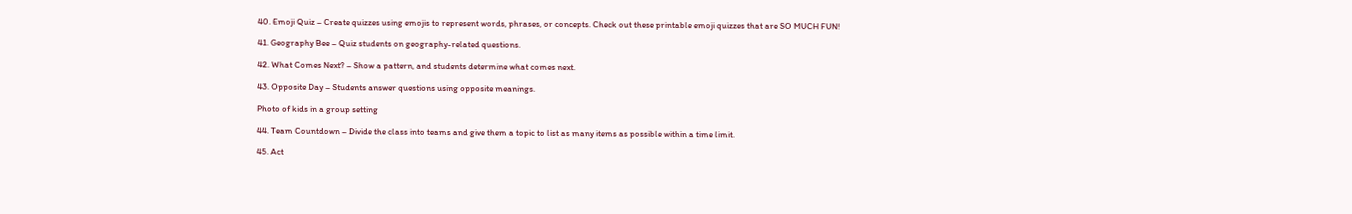40. Emoji Quiz – Create quizzes using emojis to represent words, phrases, or concepts. Check out these printable emoji quizzes that are SO MUCH FUN!

41. Geography Bee – Quiz students on geography-related questions.

42. What Comes Next? – Show a pattern, and students determine what comes next.

43. Opposite Day – Students answer questions using opposite meanings.

Photo of kids in a group setting

44. Team Countdown – Divide the class into teams and give them a topic to list as many items as possible within a time limit.

45. Act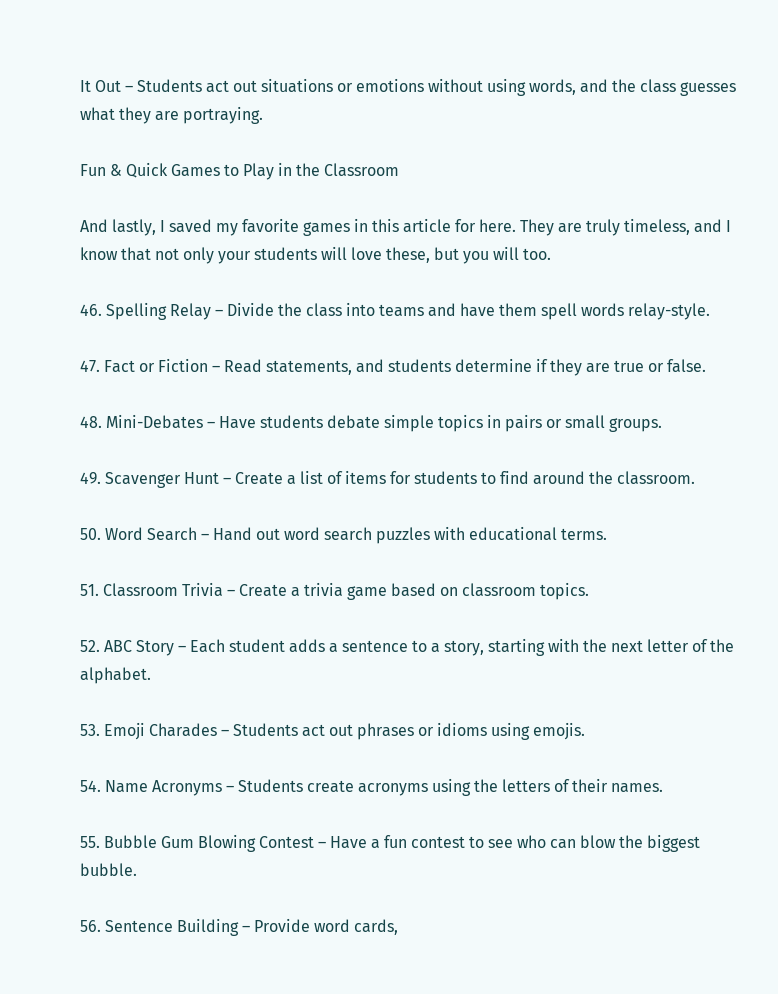It Out – Students act out situations or emotions without using words, and the class guesses what they are portraying.

Fun & Quick Games to Play in the Classroom

And lastly, I saved my favorite games in this article for here. They are truly timeless, and I know that not only your students will love these, but you will too.

46. Spelling Relay – Divide the class into teams and have them spell words relay-style.

47. Fact or Fiction – Read statements, and students determine if they are true or false.

48. Mini-Debates – Have students debate simple topics in pairs or small groups.

49. Scavenger Hunt – Create a list of items for students to find around the classroom.

50. Word Search – Hand out word search puzzles with educational terms.

51. Classroom Trivia – Create a trivia game based on classroom topics.

52. ABC Story – Each student adds a sentence to a story, starting with the next letter of the alphabet.

53. Emoji Charades – Students act out phrases or idioms using emojis.

54. Name Acronyms – Students create acronyms using the letters of their names.

55. Bubble Gum Blowing Contest – Have a fun contest to see who can blow the biggest bubble.

56. Sentence Building – Provide word cards,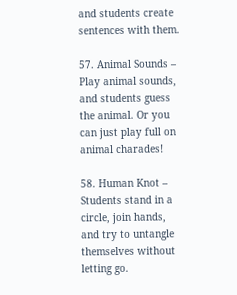and students create sentences with them.

57. Animal Sounds – Play animal sounds, and students guess the animal. Or you can just play full on animal charades!

58. Human Knot – Students stand in a circle, join hands, and try to untangle themselves without letting go.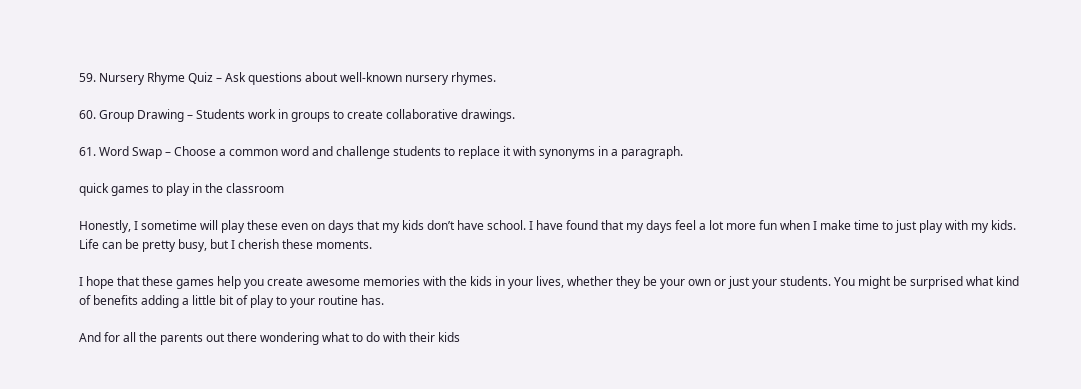59. Nursery Rhyme Quiz – Ask questions about well-known nursery rhymes.

60. Group Drawing – Students work in groups to create collaborative drawings.

61. Word Swap – Choose a common word and challenge students to replace it with synonyms in a paragraph.

quick games to play in the classroom

Honestly, I sometime will play these even on days that my kids don’t have school. I have found that my days feel a lot more fun when I make time to just play with my kids. Life can be pretty busy, but I cherish these moments.

I hope that these games help you create awesome memories with the kids in your lives, whether they be your own or just your students. You might be surprised what kind of benefits adding a little bit of play to your routine has.

And for all the parents out there wondering what to do with their kids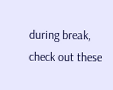during break, check out these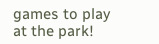games to play at the park!